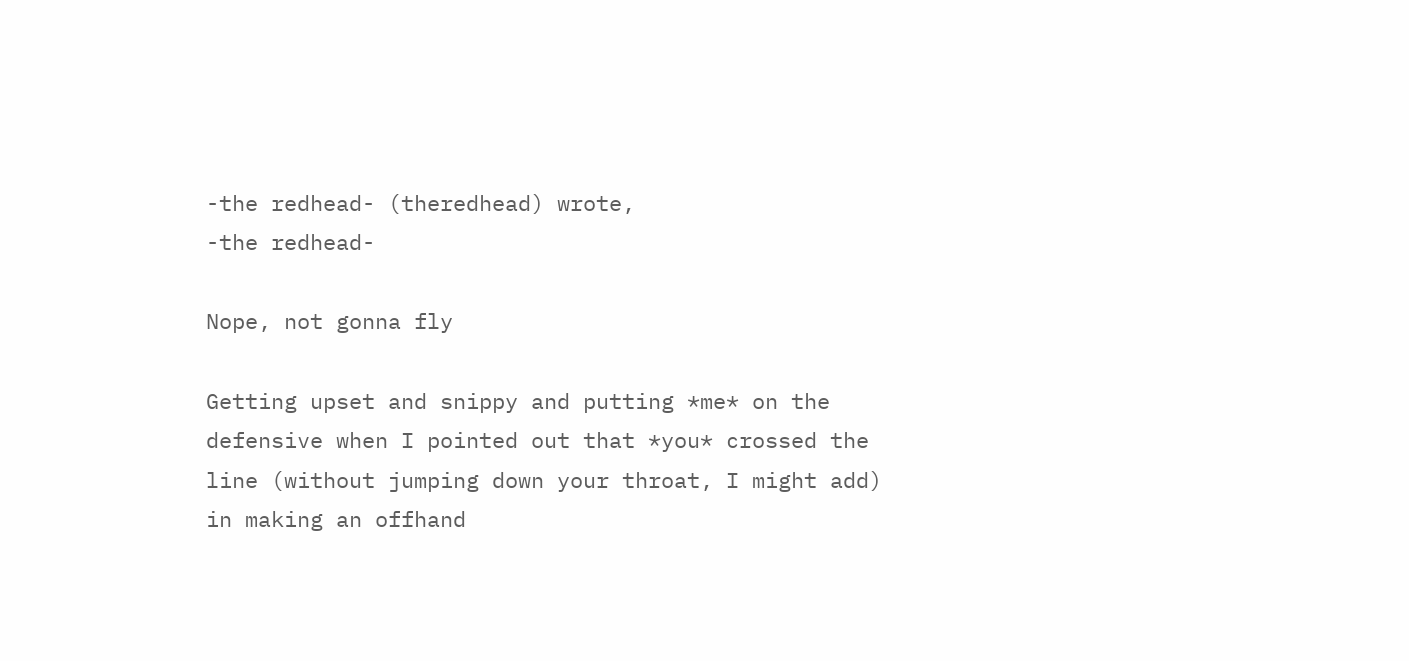-the redhead- (theredhead) wrote,
-the redhead-

Nope, not gonna fly

Getting upset and snippy and putting *me* on the defensive when I pointed out that *you* crossed the line (without jumping down your throat, I might add) in making an offhand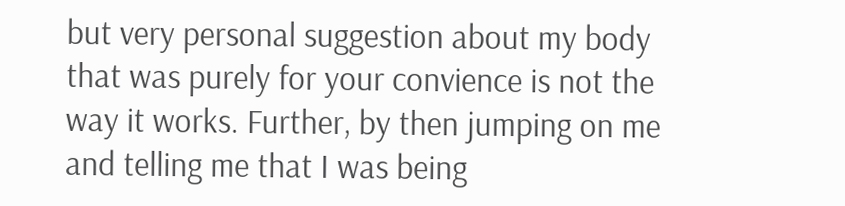but very personal suggestion about my body that was purely for your convience is not the way it works. Further, by then jumping on me and telling me that I was being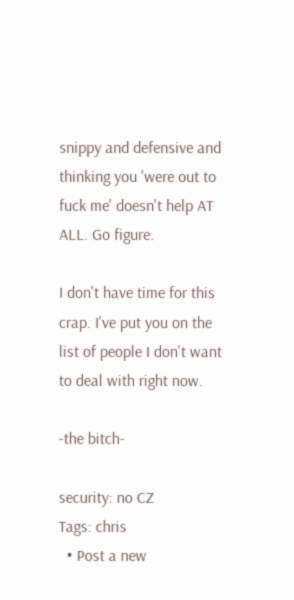snippy and defensive and thinking you 'were out to fuck me' doesn't help AT ALL. Go figure.

I don't have time for this crap. I've put you on the list of people I don't want to deal with right now.

-the bitch-

security: no CZ
Tags: chris
  • Post a new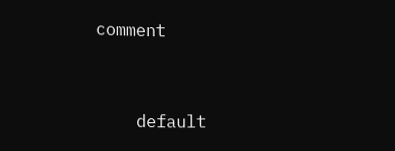comment


    default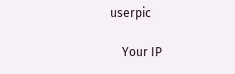userpic

    Your IP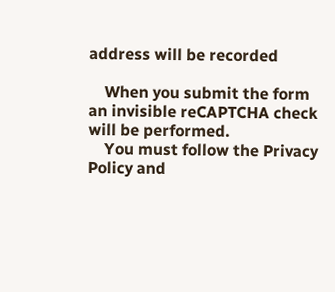address will be recorded

    When you submit the form an invisible reCAPTCHA check will be performed.
    You must follow the Privacy Policy and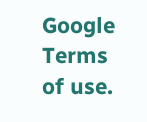Google Terms of use.